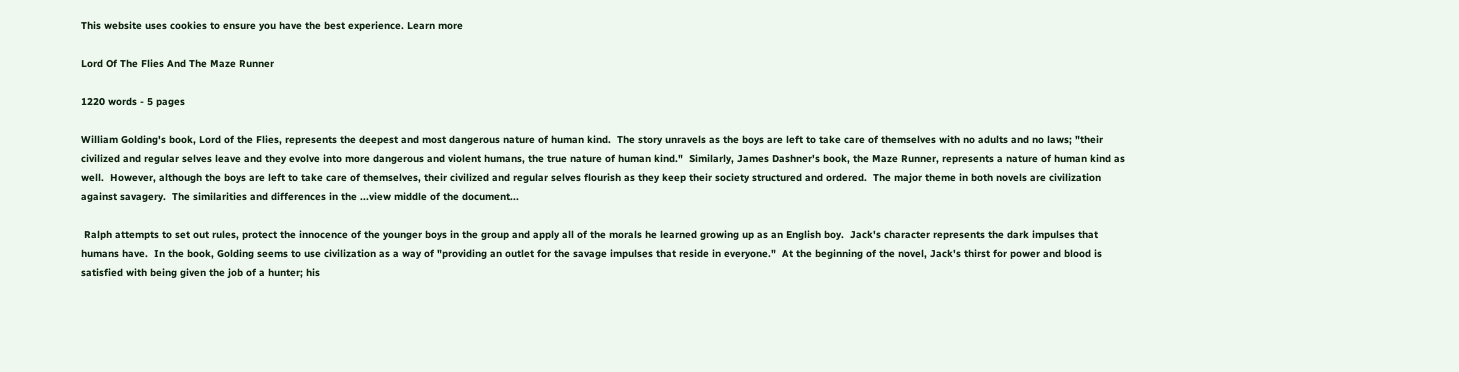This website uses cookies to ensure you have the best experience. Learn more

Lord Of The Flies And The Maze Runner

1220 words - 5 pages

William Golding's book, Lord of the Flies, represents the deepest and most dangerous nature of human kind.  The story unravels as the boys are left to take care of themselves with no adults and no laws; "their civilized and regular selves leave and they evolve into more dangerous and violent humans, the true nature of human kind."  Similarly, James Dashner's book, the Maze Runner, represents a nature of human kind as well.  However, although the boys are left to take care of themselves, their civilized and regular selves flourish as they keep their society structured and ordered.  The major theme in both novels are civilization against savagery.  The similarities and differences in the ...view middle of the document...

 Ralph attempts to set out rules, protect the innocence of the younger boys in the group and apply all of the morals he learned growing up as an English boy.  Jack's character represents the dark impulses that humans have.  In the book, Golding seems to use civilization as a way of "providing an outlet for the savage impulses that reside in everyone."  At the beginning of the novel, Jack's thirst for power and blood is satisfied with being given the job of a hunter; his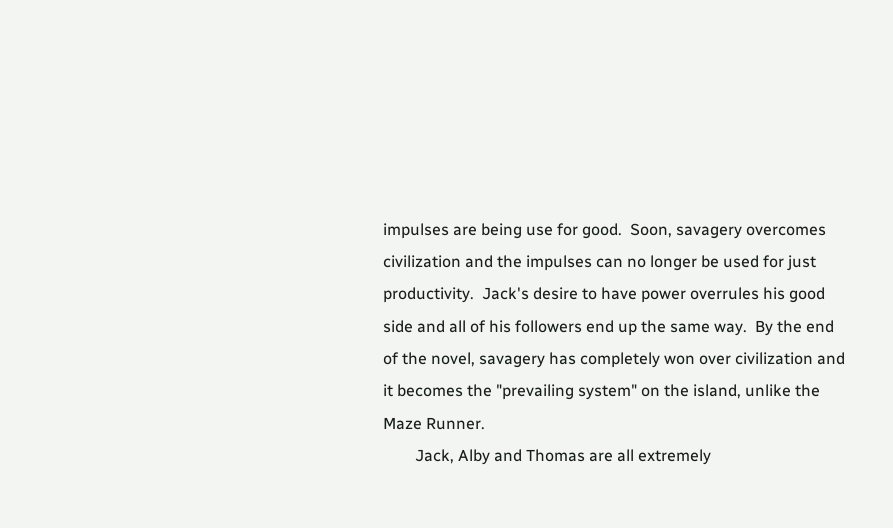impulses are being use for good.  Soon, savagery overcomes civilization and the impulses can no longer be used for just productivity.  Jack's desire to have power overrules his good side and all of his followers end up the same way.  By the end of the novel, savagery has completely won over civilization and it becomes the "prevailing system" on the island, unlike the Maze Runner.
        Jack, Alby and Thomas are all extremely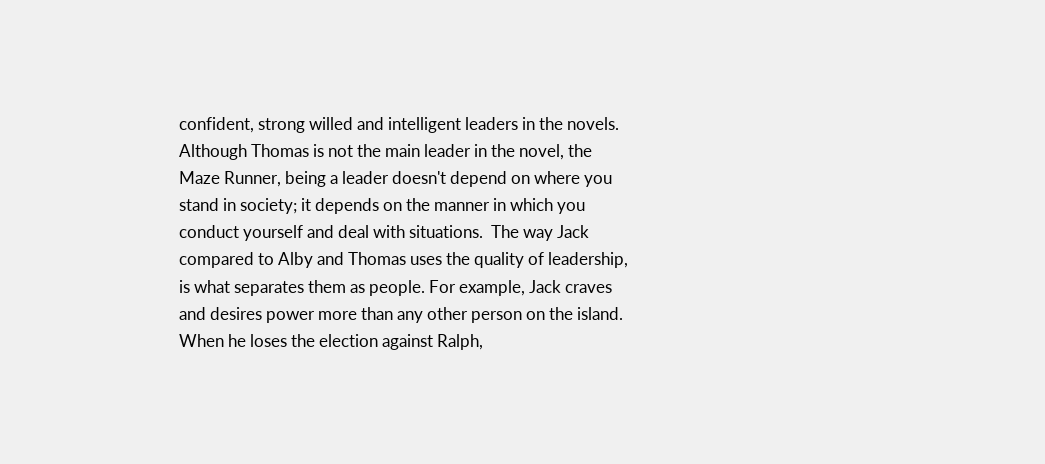confident, strong willed and intelligent leaders in the novels.  Although Thomas is not the main leader in the novel, the Maze Runner, being a leader doesn't depend on where you stand in society; it depends on the manner in which you conduct yourself and deal with situations.  The way Jack compared to Alby and Thomas uses the quality of leadership, is what separates them as people. For example, Jack craves and desires power more than any other person on the island. When he loses the election against Ralph,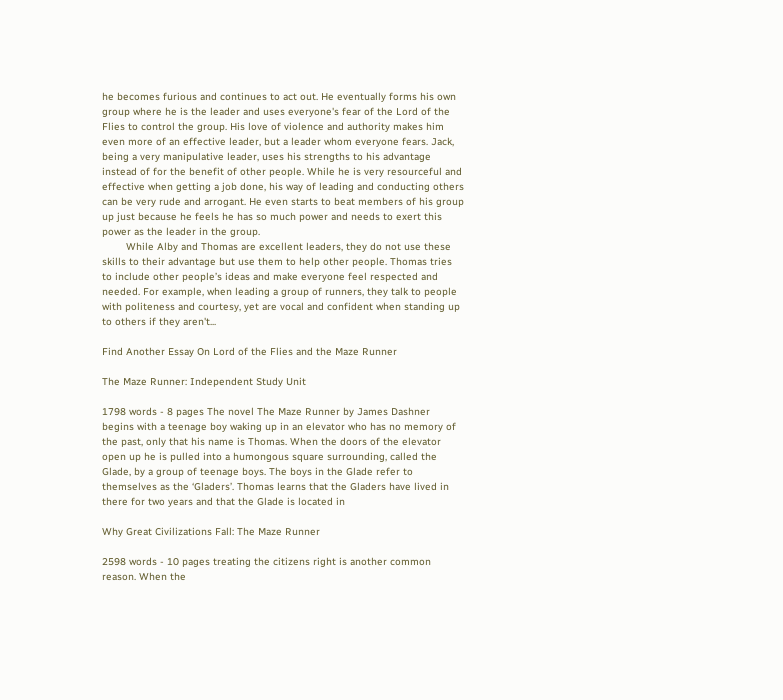he becomes furious and continues to act out. He eventually forms his own group where he is the leader and uses everyone's fear of the Lord of the Flies to control the group. His love of violence and authority makes him even more of an effective leader, but a leader whom everyone fears. Jack, being a very manipulative leader, uses his strengths to his advantage instead of for the benefit of other people. While he is very resourceful and effective when getting a job done, his way of leading and conducting others can be very rude and arrogant. He even starts to beat members of his group up just because he feels he has so much power and needs to exert this power as the leader in the group.
        While Alby and Thomas are excellent leaders, they do not use these skills to their advantage but use them to help other people. Thomas tries to include other people’s ideas and make everyone feel respected and needed. For example, when leading a group of runners, they talk to people with politeness and courtesy, yet are vocal and confident when standing up to others if they aren't...

Find Another Essay On Lord of the Flies and the Maze Runner

The Maze Runner: Independent Study Unit

1798 words - 8 pages The novel The Maze Runner by James Dashner begins with a teenage boy waking up in an elevator who has no memory of the past, only that his name is Thomas. When the doors of the elevator open up he is pulled into a humongous square surrounding, called the Glade, by a group of teenage boys. The boys in the Glade refer to themselves as the ‘Gladers’. Thomas learns that the Gladers have lived in there for two years and that the Glade is located in

Why Great Civilizations Fall: The Maze Runner

2598 words - 10 pages treating the citizens right is another common reason. When the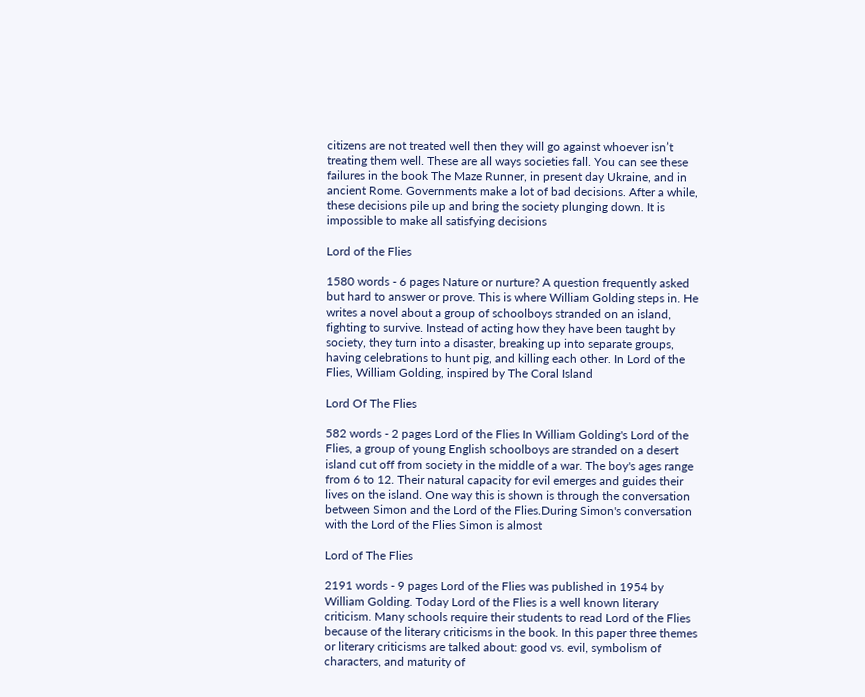citizens are not treated well then they will go against whoever isn’t treating them well. These are all ways societies fall. You can see these failures in the book The Maze Runner, in present day Ukraine, and in ancient Rome. Governments make a lot of bad decisions. After a while, these decisions pile up and bring the society plunging down. It is impossible to make all satisfying decisions

Lord of the Flies

1580 words - 6 pages Nature or nurture? A question frequently asked but hard to answer or prove. This is where William Golding steps in. He writes a novel about a group of schoolboys stranded on an island, fighting to survive. Instead of acting how they have been taught by society, they turn into a disaster, breaking up into separate groups, having celebrations to hunt pig, and killing each other. In Lord of the Flies, William Golding, inspired by The Coral Island

Lord Of The Flies

582 words - 2 pages Lord of the Flies In William Golding's Lord of the Flies, a group of young English schoolboys are stranded on a desert island cut off from society in the middle of a war. The boy's ages range from 6 to 12. Their natural capacity for evil emerges and guides their lives on the island. One way this is shown is through the conversation between Simon and the Lord of the Flies.During Simon's conversation with the Lord of the Flies Simon is almost

Lord of The Flies

2191 words - 9 pages Lord of the Flies was published in 1954 by William Golding. Today Lord of the Flies is a well known literary criticism. Many schools require their students to read Lord of the Flies because of the literary criticisms in the book. In this paper three themes or literary criticisms are talked about: good vs. evil, symbolism of characters, and maturity of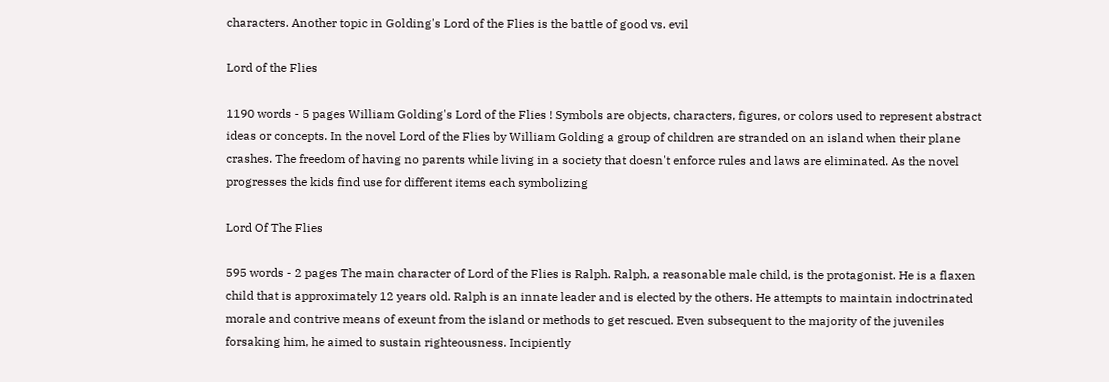characters. Another topic in Golding's Lord of the Flies is the battle of good vs. evil

Lord of the Flies

1190 words - 5 pages William Golding's Lord of the Flies ! Symbols are objects, characters, figures, or colors used to represent abstract ideas or concepts. In the novel Lord of the Flies by William Golding a group of children are stranded on an island when their plane crashes. The freedom of having no parents while living in a society that doesn't enforce rules and laws are eliminated. As the novel progresses the kids find use for different items each symbolizing

Lord Of The Flies

595 words - 2 pages The main character of Lord of the Flies is Ralph. Ralph, a reasonable male child, is the protagonist. He is a flaxen child that is approximately 12 years old. Ralph is an innate leader and is elected by the others. He attempts to maintain indoctrinated morale and contrive means of exeunt from the island or methods to get rescued. Even subsequent to the majority of the juveniles forsaking him, he aimed to sustain righteousness. Incipiently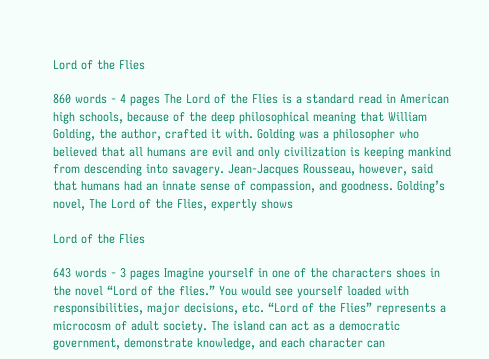Lord of the Flies

860 words - 4 pages The Lord of the Flies is a standard read in American high schools, because of the deep philosophical meaning that William Golding, the author, crafted it with. Golding was a philosopher who believed that all humans are evil and only civilization is keeping mankind from descending into savagery. Jean-Jacques Rousseau, however, said that humans had an innate sense of compassion, and goodness. Golding’s novel, The Lord of the Flies, expertly shows

Lord of the Flies

643 words - 3 pages Imagine yourself in one of the characters shoes in the novel “Lord of the flies.” You would see yourself loaded with responsibilities, major decisions, etc. “Lord of the Flies” represents a microcosm of adult society. The island can act as a democratic government, demonstrate knowledge, and each character can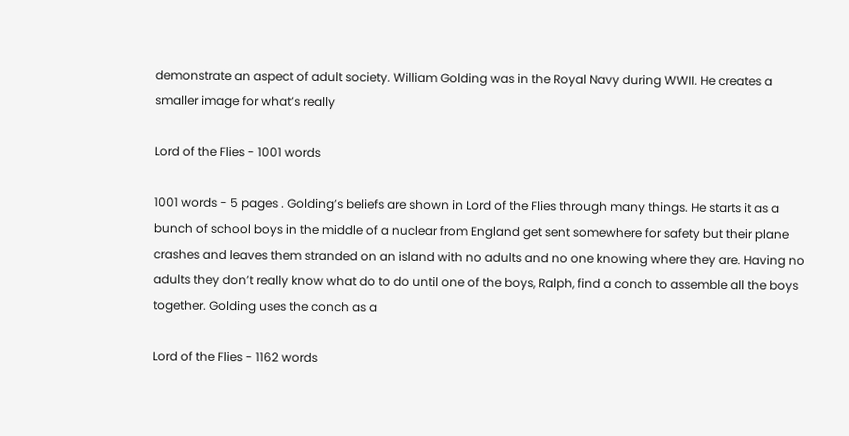demonstrate an aspect of adult society. William Golding was in the Royal Navy during WWII. He creates a smaller image for what’s really

Lord of the Flies - 1001 words

1001 words - 5 pages . Golding’s beliefs are shown in Lord of the Flies through many things. He starts it as a bunch of school boys in the middle of a nuclear from England get sent somewhere for safety but their plane crashes and leaves them stranded on an island with no adults and no one knowing where they are. Having no adults they don’t really know what do to do until one of the boys, Ralph, find a conch to assemble all the boys together. Golding uses the conch as a

Lord of the Flies - 1162 words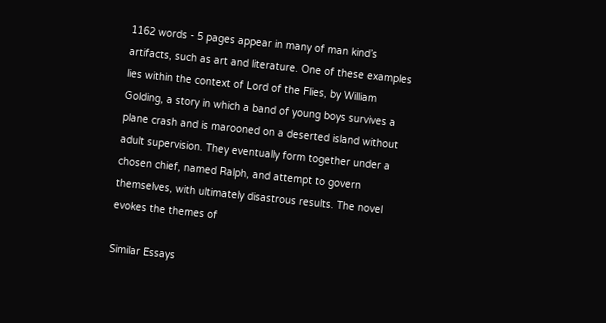1162 words - 5 pages appear in many of man kind’s artifacts, such as art and literature. One of these examples lies within the context of Lord of the Flies, by William Golding, a story in which a band of young boys survives a plane crash and is marooned on a deserted island without adult supervision. They eventually form together under a chosen chief, named Ralph, and attempt to govern themselves, with ultimately disastrous results. The novel evokes the themes of

Similar Essays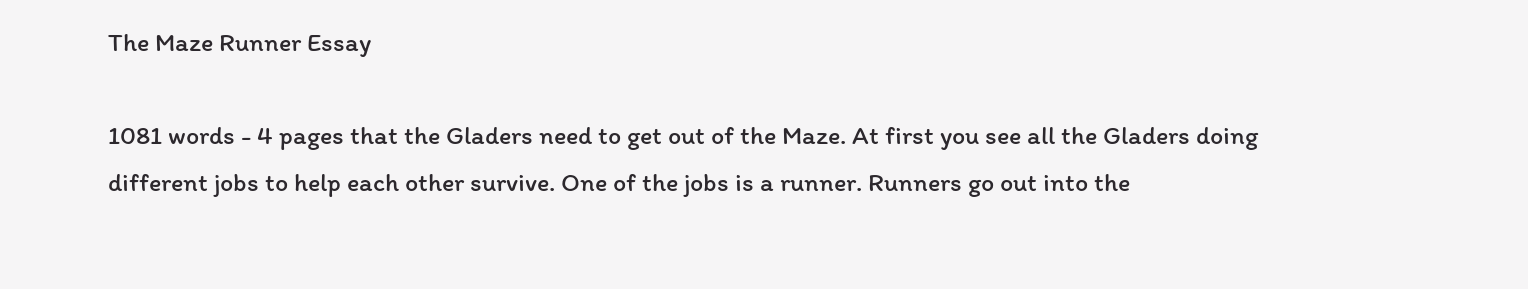The Maze Runner Essay

1081 words - 4 pages that the Gladers need to get out of the Maze. At first you see all the Gladers doing different jobs to help each other survive. One of the jobs is a runner. Runners go out into the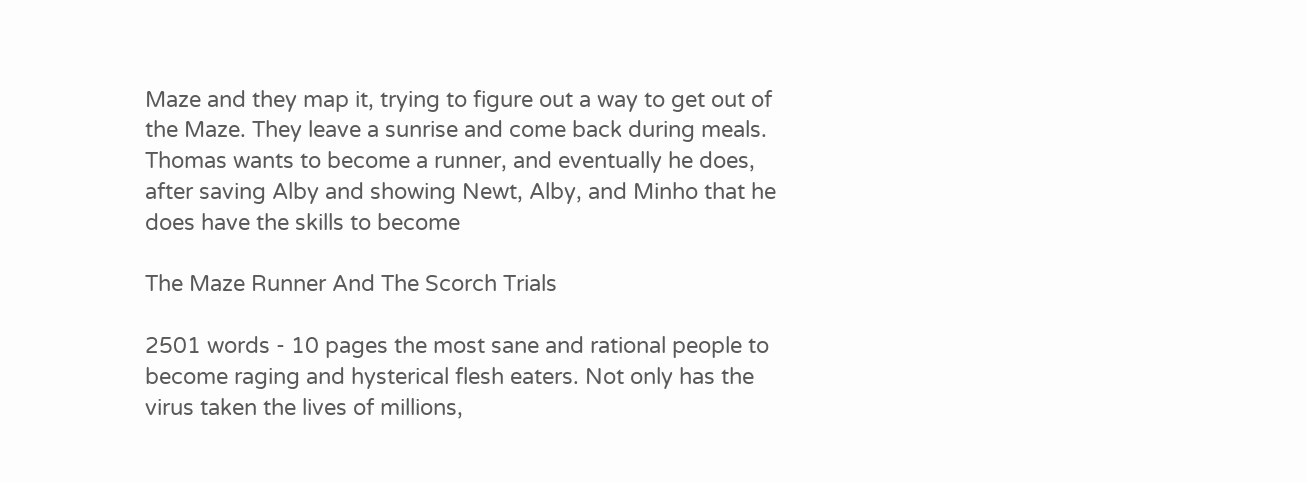Maze and they map it, trying to figure out a way to get out of the Maze. They leave a sunrise and come back during meals. Thomas wants to become a runner, and eventually he does, after saving Alby and showing Newt, Alby, and Minho that he does have the skills to become

The Maze Runner And The Scorch Trials

2501 words - 10 pages the most sane and rational people to become raging and hysterical flesh eaters. Not only has the virus taken the lives of millions,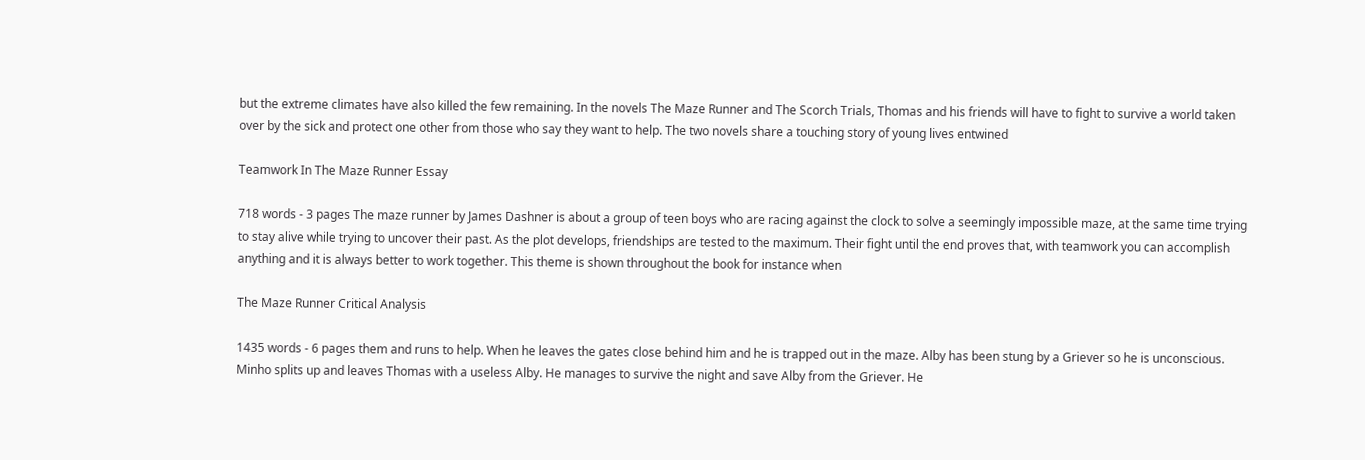but the extreme climates have also killed the few remaining. In the novels The Maze Runner and The Scorch Trials, Thomas and his friends will have to fight to survive a world taken over by the sick and protect one other from those who say they want to help. The two novels share a touching story of young lives entwined

Teamwork In The Maze Runner Essay

718 words - 3 pages The maze runner by James Dashner is about a group of teen boys who are racing against the clock to solve a seemingly impossible maze, at the same time trying to stay alive while trying to uncover their past. As the plot develops, friendships are tested to the maximum. Their fight until the end proves that, with teamwork you can accomplish anything and it is always better to work together. This theme is shown throughout the book for instance when

The Maze Runner Critical Analysis

1435 words - 6 pages them and runs to help. When he leaves the gates close behind him and he is trapped out in the maze. Alby has been stung by a Griever so he is unconscious. Minho splits up and leaves Thomas with a useless Alby. He manages to survive the night and save Alby from the Griever. He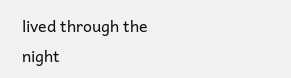lived through the night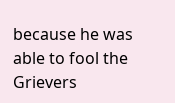because he was able to fool the Grievers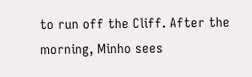to run off the Cliff. After the morning, Minho sees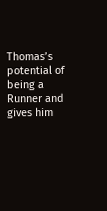Thomas’s potential of being a Runner and gives him